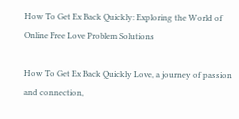How To Get Ex Back Quickly: Exploring the World of Online Free Love Problem Solutions

How To Get Ex Back Quickly Love, a journey of passion and connection,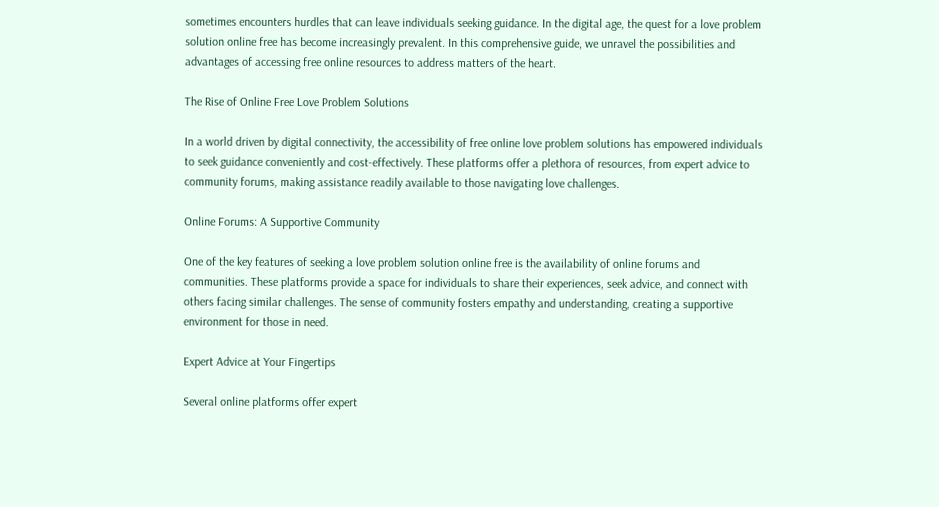sometimes encounters hurdles that can leave individuals seeking guidance. In the digital age, the quest for a love problem solution online free has become increasingly prevalent. In this comprehensive guide, we unravel the possibilities and advantages of accessing free online resources to address matters of the heart.

The Rise of Online Free Love Problem Solutions

In a world driven by digital connectivity, the accessibility of free online love problem solutions has empowered individuals to seek guidance conveniently and cost-effectively. These platforms offer a plethora of resources, from expert advice to community forums, making assistance readily available to those navigating love challenges.

Online Forums: A Supportive Community

One of the key features of seeking a love problem solution online free is the availability of online forums and communities. These platforms provide a space for individuals to share their experiences, seek advice, and connect with others facing similar challenges. The sense of community fosters empathy and understanding, creating a supportive environment for those in need.

Expert Advice at Your Fingertips

Several online platforms offer expert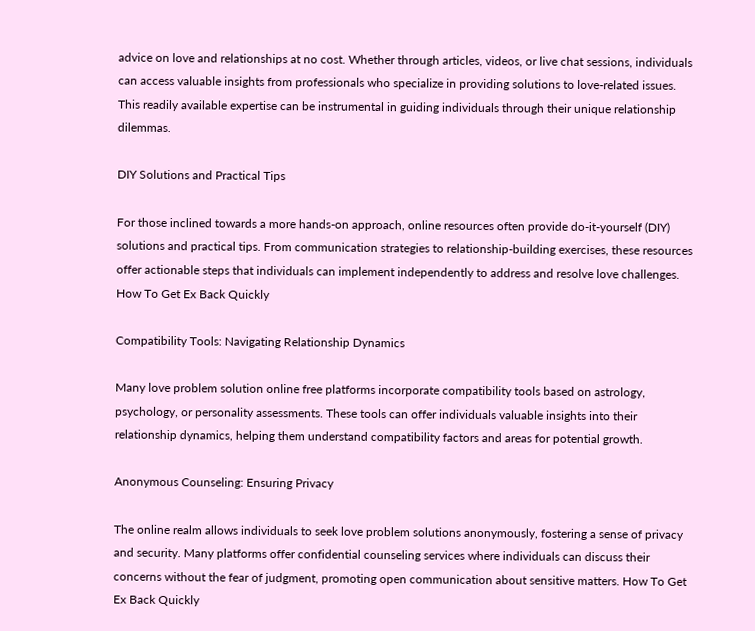advice on love and relationships at no cost. Whether through articles, videos, or live chat sessions, individuals can access valuable insights from professionals who specialize in providing solutions to love-related issues. This readily available expertise can be instrumental in guiding individuals through their unique relationship dilemmas.

DIY Solutions and Practical Tips

For those inclined towards a more hands-on approach, online resources often provide do-it-yourself (DIY) solutions and practical tips. From communication strategies to relationship-building exercises, these resources offer actionable steps that individuals can implement independently to address and resolve love challenges. How To Get Ex Back Quickly

Compatibility Tools: Navigating Relationship Dynamics

Many love problem solution online free platforms incorporate compatibility tools based on astrology, psychology, or personality assessments. These tools can offer individuals valuable insights into their relationship dynamics, helping them understand compatibility factors and areas for potential growth.

Anonymous Counseling: Ensuring Privacy

The online realm allows individuals to seek love problem solutions anonymously, fostering a sense of privacy and security. Many platforms offer confidential counseling services where individuals can discuss their concerns without the fear of judgment, promoting open communication about sensitive matters. How To Get Ex Back Quickly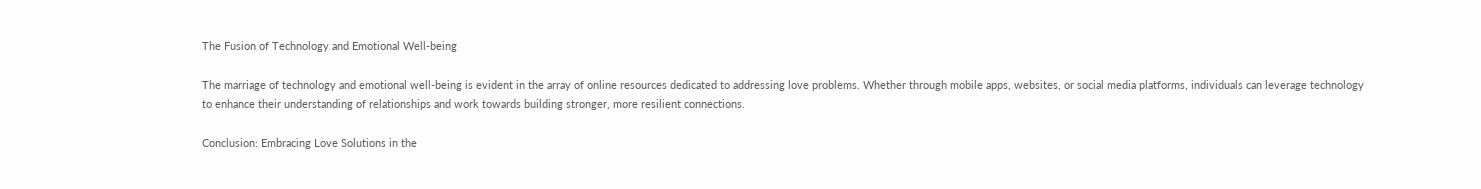The Fusion of Technology and Emotional Well-being

The marriage of technology and emotional well-being is evident in the array of online resources dedicated to addressing love problems. Whether through mobile apps, websites, or social media platforms, individuals can leverage technology to enhance their understanding of relationships and work towards building stronger, more resilient connections.

Conclusion: Embracing Love Solutions in the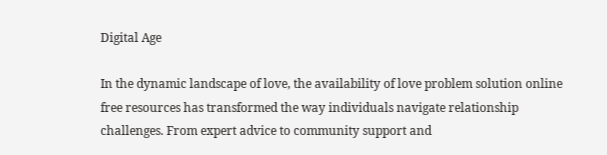Digital Age

In the dynamic landscape of love, the availability of love problem solution online free resources has transformed the way individuals navigate relationship challenges. From expert advice to community support and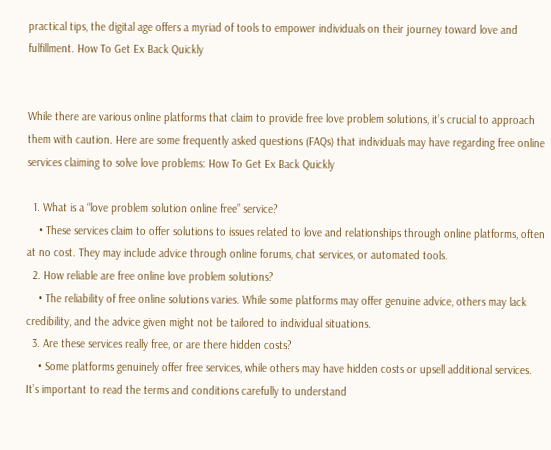practical tips, the digital age offers a myriad of tools to empower individuals on their journey toward love and fulfillment. How To Get Ex Back Quickly


While there are various online platforms that claim to provide free love problem solutions, it’s crucial to approach them with caution. Here are some frequently asked questions (FAQs) that individuals may have regarding free online services claiming to solve love problems: How To Get Ex Back Quickly

  1. What is a “love problem solution online free” service?
    • These services claim to offer solutions to issues related to love and relationships through online platforms, often at no cost. They may include advice through online forums, chat services, or automated tools.
  2. How reliable are free online love problem solutions?
    • The reliability of free online solutions varies. While some platforms may offer genuine advice, others may lack credibility, and the advice given might not be tailored to individual situations.
  3. Are these services really free, or are there hidden costs?
    • Some platforms genuinely offer free services, while others may have hidden costs or upsell additional services. It’s important to read the terms and conditions carefully to understand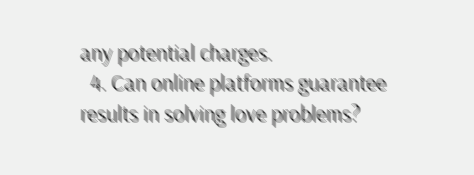any potential charges.
  4. Can online platforms guarantee results in solving love problems?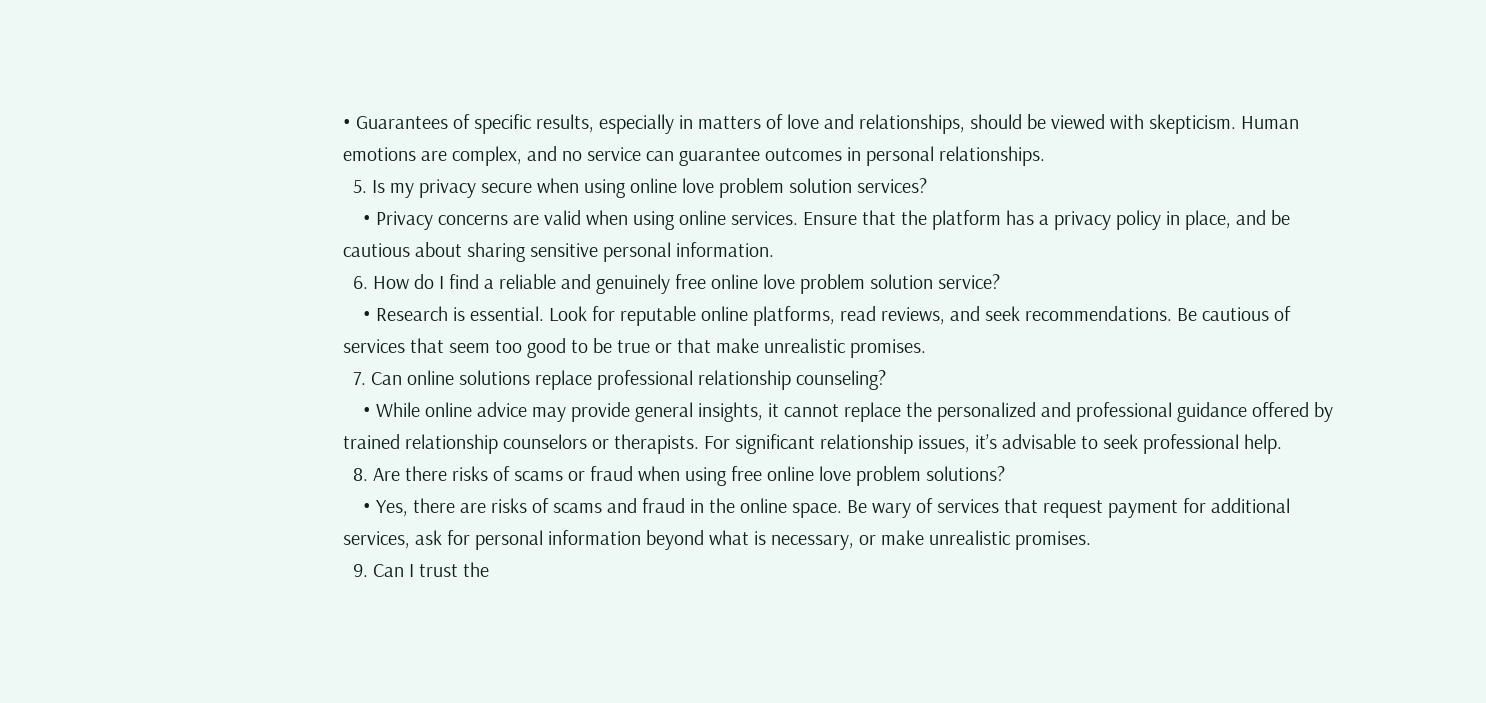• Guarantees of specific results, especially in matters of love and relationships, should be viewed with skepticism. Human emotions are complex, and no service can guarantee outcomes in personal relationships.
  5. Is my privacy secure when using online love problem solution services?
    • Privacy concerns are valid when using online services. Ensure that the platform has a privacy policy in place, and be cautious about sharing sensitive personal information.
  6. How do I find a reliable and genuinely free online love problem solution service?
    • Research is essential. Look for reputable online platforms, read reviews, and seek recommendations. Be cautious of services that seem too good to be true or that make unrealistic promises.
  7. Can online solutions replace professional relationship counseling?
    • While online advice may provide general insights, it cannot replace the personalized and professional guidance offered by trained relationship counselors or therapists. For significant relationship issues, it’s advisable to seek professional help.
  8. Are there risks of scams or fraud when using free online love problem solutions?
    • Yes, there are risks of scams and fraud in the online space. Be wary of services that request payment for additional services, ask for personal information beyond what is necessary, or make unrealistic promises.
  9. Can I trust the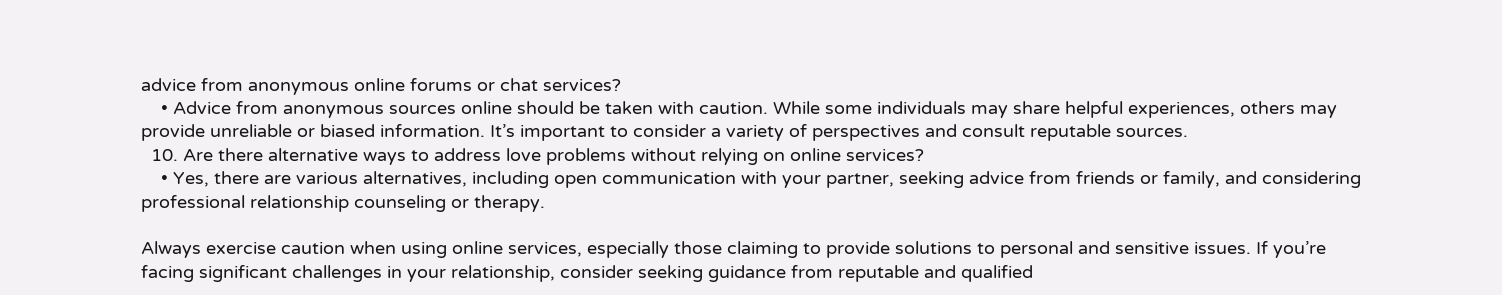advice from anonymous online forums or chat services?
    • Advice from anonymous sources online should be taken with caution. While some individuals may share helpful experiences, others may provide unreliable or biased information. It’s important to consider a variety of perspectives and consult reputable sources.
  10. Are there alternative ways to address love problems without relying on online services?
    • Yes, there are various alternatives, including open communication with your partner, seeking advice from friends or family, and considering professional relationship counseling or therapy.

Always exercise caution when using online services, especially those claiming to provide solutions to personal and sensitive issues. If you’re facing significant challenges in your relationship, consider seeking guidance from reputable and qualified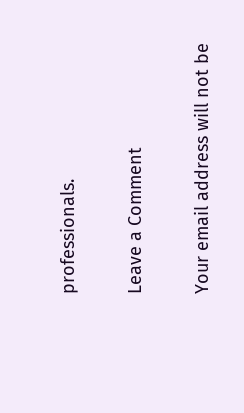professionals.

Leave a Comment

Your email address will not be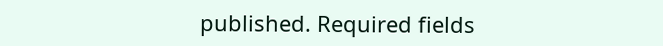published. Required fields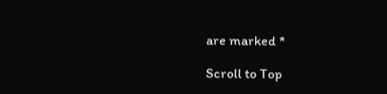are marked *

Scroll to Top